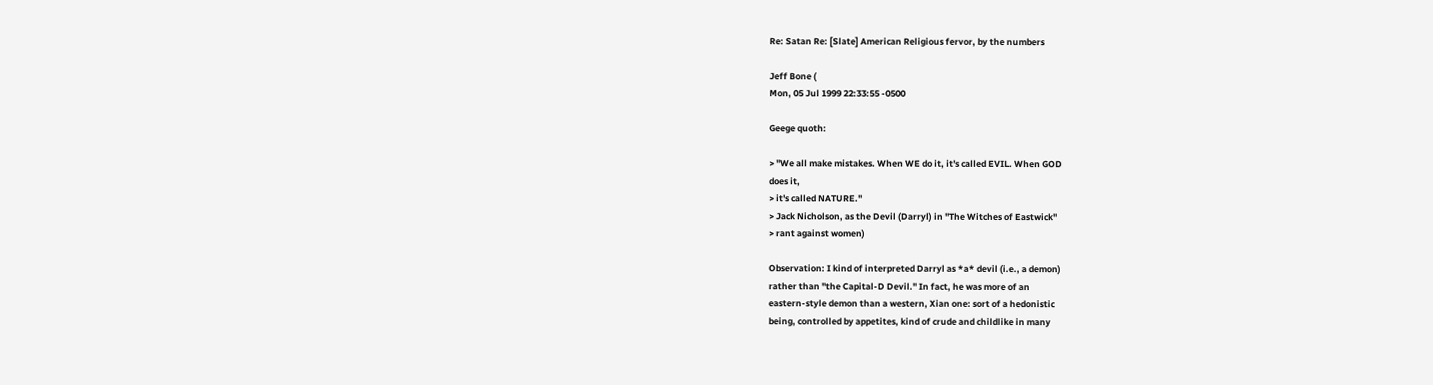Re: Satan Re: [Slate] American Religious fervor, by the numbers

Jeff Bone (
Mon, 05 Jul 1999 22:33:55 -0500

Geege quoth:

> "We all make mistakes. When WE do it, it's called EVIL. When GOD
does it,
> it's called NATURE."
> Jack Nicholson, as the Devil (Darryl) in "The Witches of Eastwick"
> rant against women)

Observation: I kind of interpreted Darryl as *a* devil (i.e., a demon)
rather than "the Capital-D Devil." In fact, he was more of an
eastern-style demon than a western, Xian one: sort of a hedonistic
being, controlled by appetites, kind of crude and childlike in many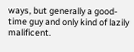ways, but generally a good-time guy and only kind of lazily malificent.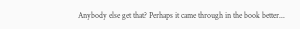Anybody else get that? Perhaps it came through in the book better...